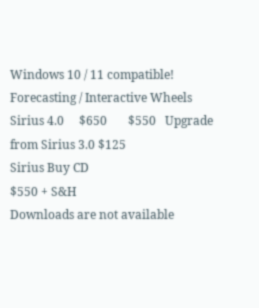Windows 10 / 11 compatible!
Forecasting / Interactive Wheels
Sirius 4.0     $650       $550   Upgrade from Sirius 3.0 $125
Sirius Buy CD
$550 + S&H
Downloads are not available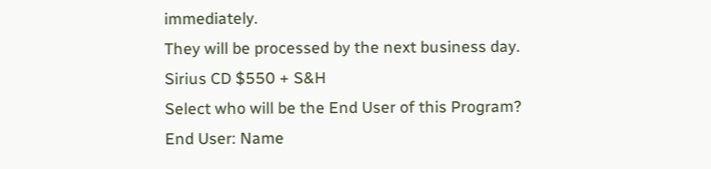immediately.
They will be processed by the next business day.
Sirius CD $550 + S&H
Select who will be the End User of this Program?
End User: Name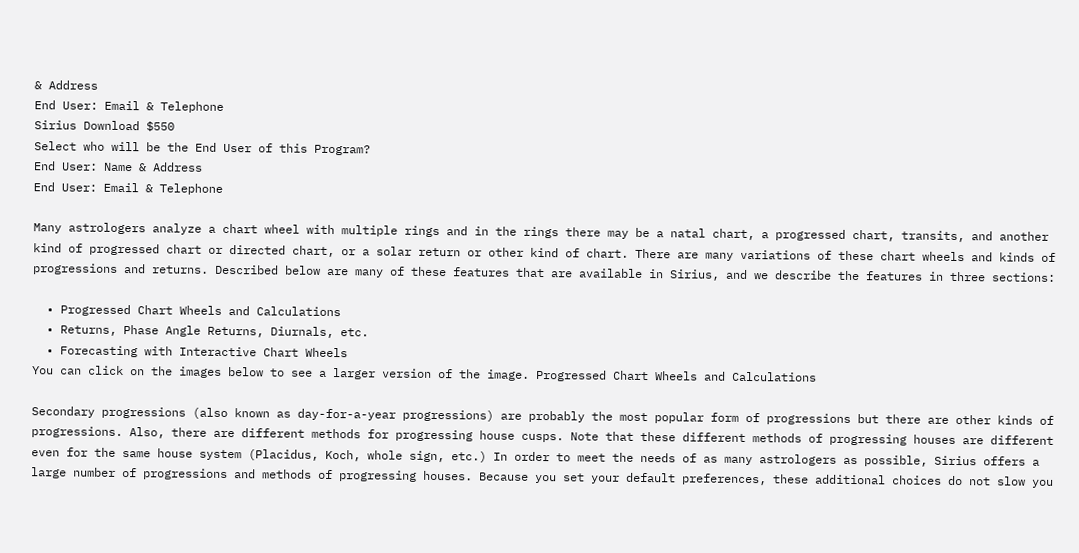& Address
End User: Email & Telephone
Sirius Download $550
Select who will be the End User of this Program?
End User: Name & Address
End User: Email & Telephone

Many astrologers analyze a chart wheel with multiple rings and in the rings there may be a natal chart, a progressed chart, transits, and another kind of progressed chart or directed chart, or a solar return or other kind of chart. There are many variations of these chart wheels and kinds of progressions and returns. Described below are many of these features that are available in Sirius, and we describe the features in three sections:

  • Progressed Chart Wheels and Calculations
  • Returns, Phase Angle Returns, Diurnals, etc.
  • Forecasting with Interactive Chart Wheels
You can click on the images below to see a larger version of the image. Progressed Chart Wheels and Calculations

Secondary progressions (also known as day-for-a-year progressions) are probably the most popular form of progressions but there are other kinds of progressions. Also, there are different methods for progressing house cusps. Note that these different methods of progressing houses are different even for the same house system (Placidus, Koch, whole sign, etc.) In order to meet the needs of as many astrologers as possible, Sirius offers a large number of progressions and methods of progressing houses. Because you set your default preferences, these additional choices do not slow you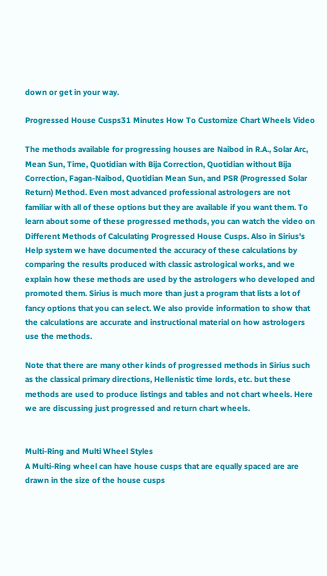down or get in your way.

Progressed House Cusps31 Minutes How To Customize Chart Wheels Video

The methods available for progressing houses are Naibod in R.A., Solar Arc, Mean Sun, Time, Quotidian with Bija Correction, Quotidian without Bija Correction, Fagan-Naibod, Quotidian Mean Sun, and PSR (Progressed Solar Return) Method. Even most advanced professional astrologers are not familiar with all of these options but they are available if you want them. To learn about some of these progressed methods, you can watch the video on Different Methods of Calculating Progressed House Cusps. Also in Sirius's Help system we have documented the accuracy of these calculations by comparing the results produced with classic astrological works, and we explain how these methods are used by the astrologers who developed and promoted them. Sirius is much more than just a program that lists a lot of fancy options that you can select. We also provide information to show that the calculations are accurate and instructional material on how astrologers use the methods.

Note that there are many other kinds of progressed methods in Sirius such as the classical primary directions, Hellenistic time lords, etc. but these methods are used to produce listings and tables and not chart wheels. Here we are discussing just progressed and return chart wheels.


Multi-Ring and Multi Wheel Styles
A Multi-Ring wheel can have house cusps that are equally spaced are are drawn in the size of the house cusps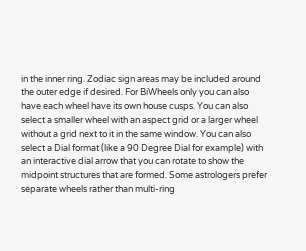in the inner ring. Zodiac sign areas may be included around the outer edge if desired. For BiWheels only you can also have each wheel have its own house cusps. You can also select a smaller wheel with an aspect grid or a larger wheel without a grid next to it in the same window. You can also select a Dial format (like a 90 Degree Dial for example) with an interactive dial arrow that you can rotate to show the midpoint structures that are formed. Some astrologers prefer separate wheels rather than multi-ring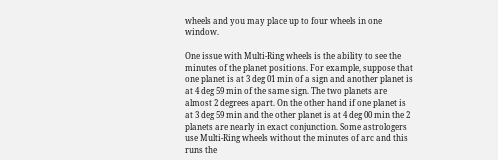wheels and you may place up to four wheels in one window.

One issue with Multi-Ring wheels is the ability to see the minutes of the planet positions. For example, suppose that one planet is at 3 deg 01 min of a sign and another planet is at 4 deg 59 min of the same sign. The two planets are almost 2 degrees apart. On the other hand if one planet is at 3 deg 59 min and the other planet is at 4 deg 00 min the 2 planets are nearly in exact conjunction. Some astrologers use Multi-Ring wheels without the minutes of arc and this runs the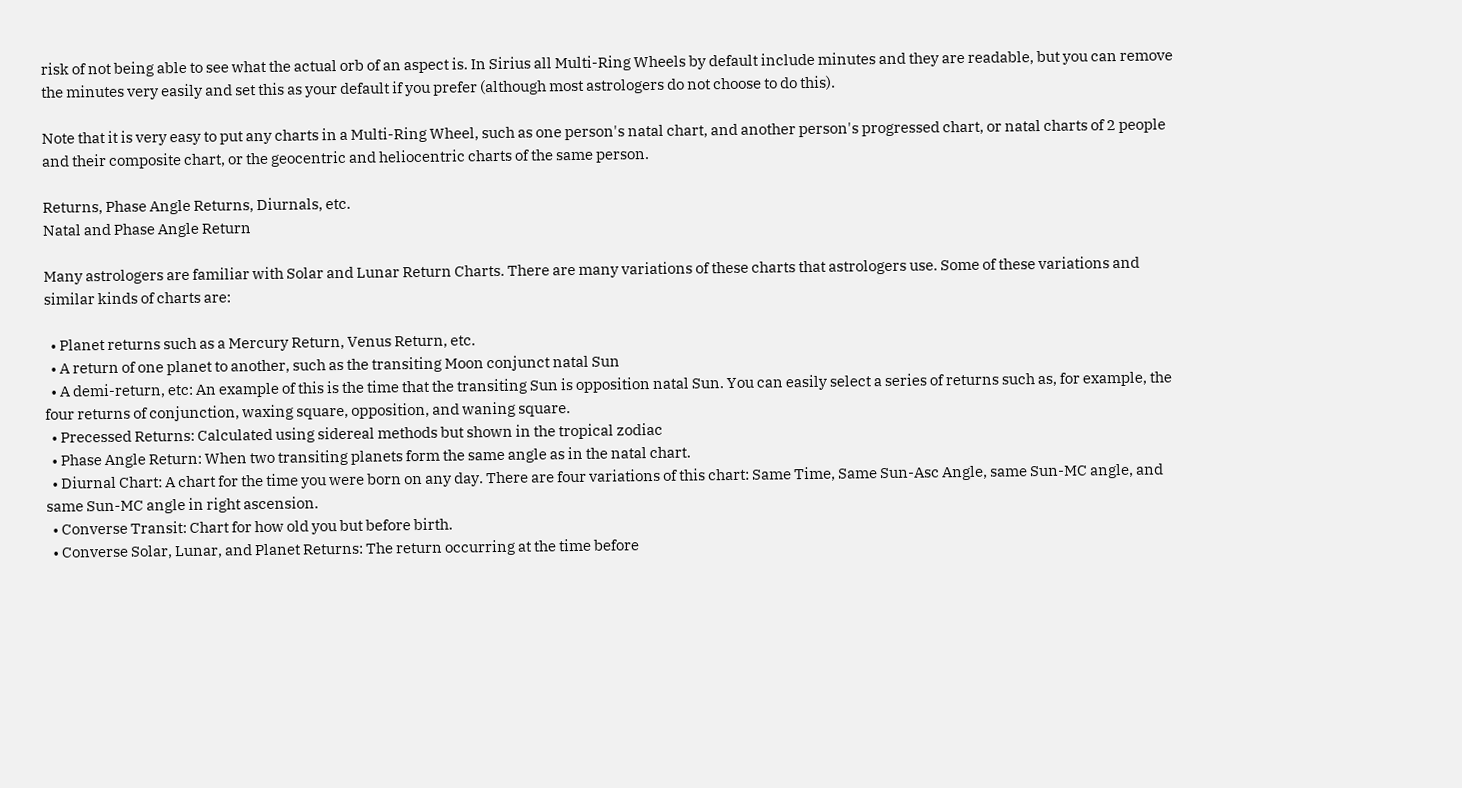risk of not being able to see what the actual orb of an aspect is. In Sirius all Multi-Ring Wheels by default include minutes and they are readable, but you can remove the minutes very easily and set this as your default if you prefer (although most astrologers do not choose to do this).

Note that it is very easy to put any charts in a Multi-Ring Wheel, such as one person's natal chart, and another person's progressed chart, or natal charts of 2 people and their composite chart, or the geocentric and heliocentric charts of the same person.

Returns, Phase Angle Returns, Diurnals, etc.
Natal and Phase Angle Return

Many astrologers are familiar with Solar and Lunar Return Charts. There are many variations of these charts that astrologers use. Some of these variations and similar kinds of charts are:

  • Planet returns such as a Mercury Return, Venus Return, etc.
  • A return of one planet to another, such as the transiting Moon conjunct natal Sun
  • A demi-return, etc: An example of this is the time that the transiting Sun is opposition natal Sun. You can easily select a series of returns such as, for example, the four returns of conjunction, waxing square, opposition, and waning square.
  • Precessed Returns: Calculated using sidereal methods but shown in the tropical zodiac
  • Phase Angle Return: When two transiting planets form the same angle as in the natal chart.
  • Diurnal Chart: A chart for the time you were born on any day. There are four variations of this chart: Same Time, Same Sun-Asc Angle, same Sun-MC angle, and same Sun-MC angle in right ascension.
  • Converse Transit: Chart for how old you but before birth.
  • Converse Solar, Lunar, and Planet Returns: The return occurring at the time before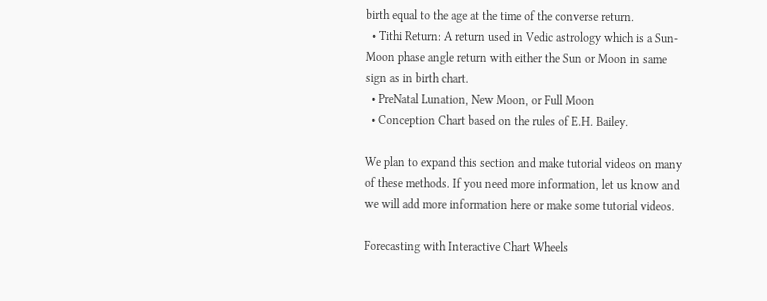birth equal to the age at the time of the converse return.
  • Tithi Return: A return used in Vedic astrology which is a Sun-Moon phase angle return with either the Sun or Moon in same sign as in birth chart.
  • PreNatal Lunation, New Moon, or Full Moon
  • Conception Chart based on the rules of E.H. Bailey.

We plan to expand this section and make tutorial videos on many of these methods. If you need more information, let us know and we will add more information here or make some tutorial videos.

Forecasting with Interactive Chart Wheels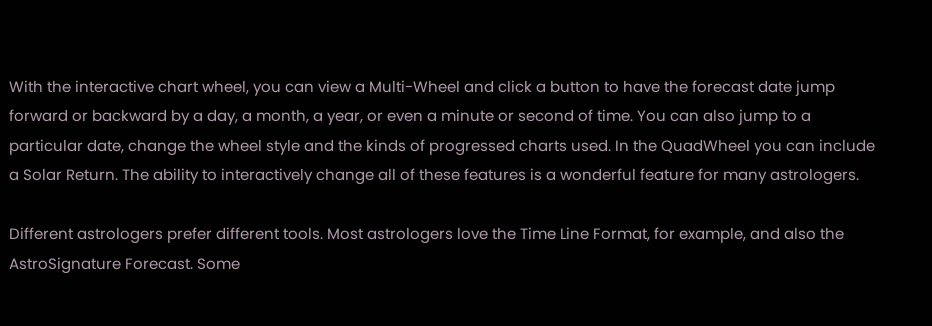With the interactive chart wheel, you can view a Multi-Wheel and click a button to have the forecast date jump forward or backward by a day, a month, a year, or even a minute or second of time. You can also jump to a particular date, change the wheel style and the kinds of progressed charts used. In the QuadWheel you can include a Solar Return. The ability to interactively change all of these features is a wonderful feature for many astrologers.

Different astrologers prefer different tools. Most astrologers love the Time Line Format, for example, and also the AstroSignature Forecast. Some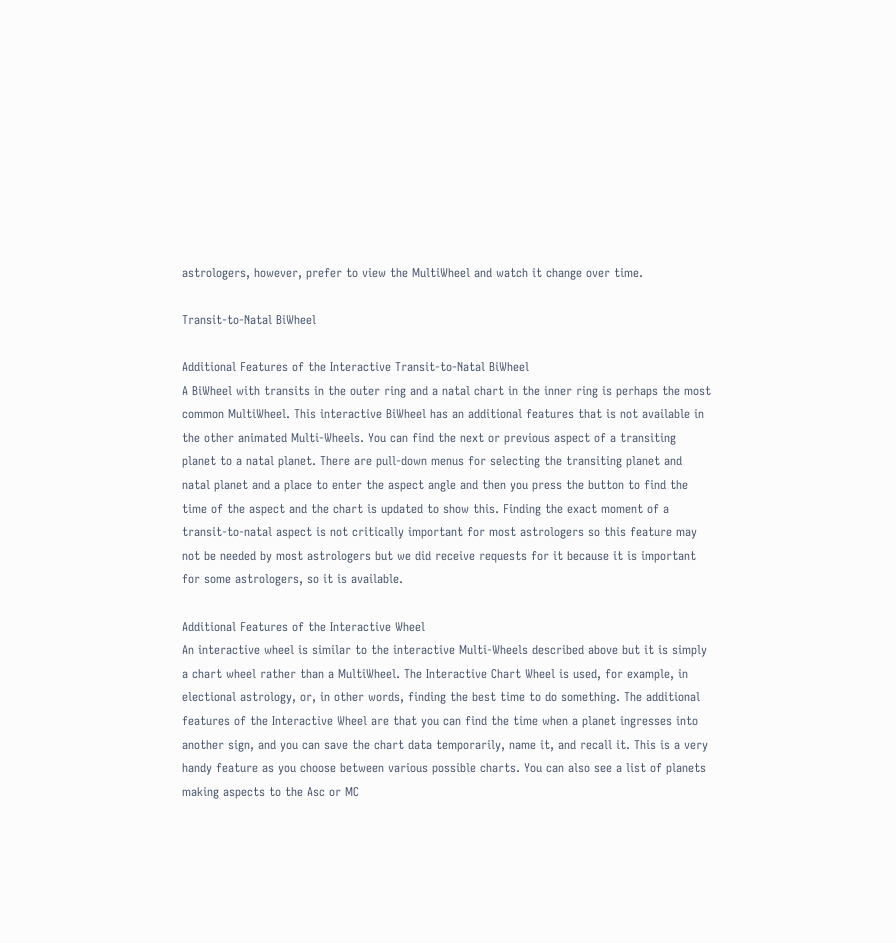astrologers, however, prefer to view the MultiWheel and watch it change over time.

Transit-to-Natal BiWheel

Additional Features of the Interactive Transit-to-Natal BiWheel
A BiWheel with transits in the outer ring and a natal chart in the inner ring is perhaps the most common MultiWheel. This interactive BiWheel has an additional features that is not available in the other animated Multi-Wheels. You can find the next or previous aspect of a transiting planet to a natal planet. There are pull-down menus for selecting the transiting planet and natal planet and a place to enter the aspect angle and then you press the button to find the time of the aspect and the chart is updated to show this. Finding the exact moment of a transit-to-natal aspect is not critically important for most astrologers so this feature may not be needed by most astrologers but we did receive requests for it because it is important for some astrologers, so it is available.

Additional Features of the Interactive Wheel
An interactive wheel is similar to the interactive Multi-Wheels described above but it is simply a chart wheel rather than a MultiWheel. The Interactive Chart Wheel is used, for example, in electional astrology, or, in other words, finding the best time to do something. The additional features of the Interactive Wheel are that you can find the time when a planet ingresses into another sign, and you can save the chart data temporarily, name it, and recall it. This is a very handy feature as you choose between various possible charts. You can also see a list of planets making aspects to the Asc or MC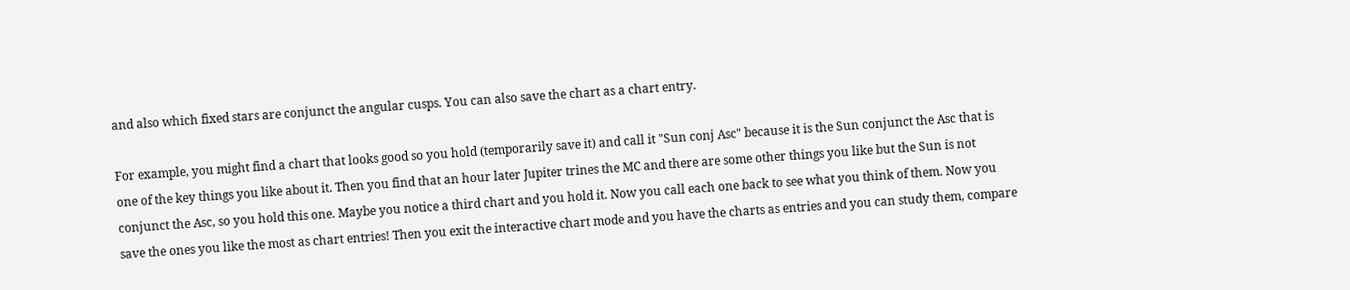and also which fixed stars are conjunct the angular cusps. You can also save the chart as a chart entry.

For example, you might find a chart that looks good so you hold (temporarily save it) and call it "Sun conj Asc" because it is the Sun conjunct the Asc that is one of the key things you like about it. Then you find that an hour later Jupiter trines the MC and there are some other things you like but the Sun is not conjunct the Asc, so you hold this one. Maybe you notice a third chart and you hold it. Now you call each one back to see what you think of them. Now you save the ones you like the most as chart entries! Then you exit the interactive chart mode and you have the charts as entries and you can study them, compare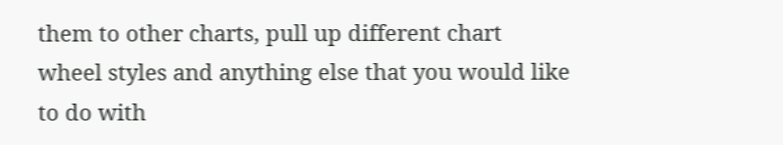them to other charts, pull up different chart wheel styles and anything else that you would like to do with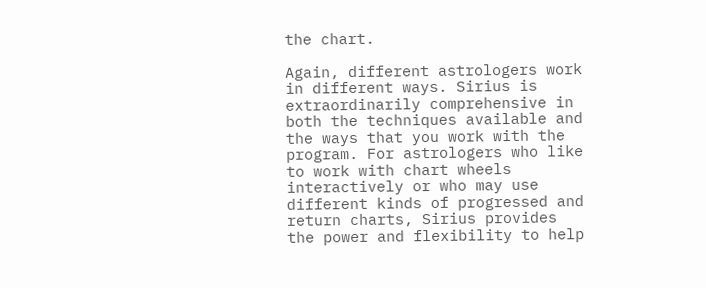the chart.

Again, different astrologers work in different ways. Sirius is extraordinarily comprehensive in both the techniques available and the ways that you work with the program. For astrologers who like to work with chart wheels interactively or who may use different kinds of progressed and return charts, Sirius provides the power and flexibility to help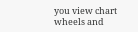you view chart wheels and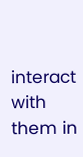interact with them in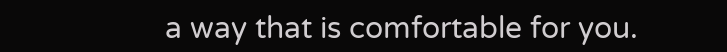a way that is comfortable for you.